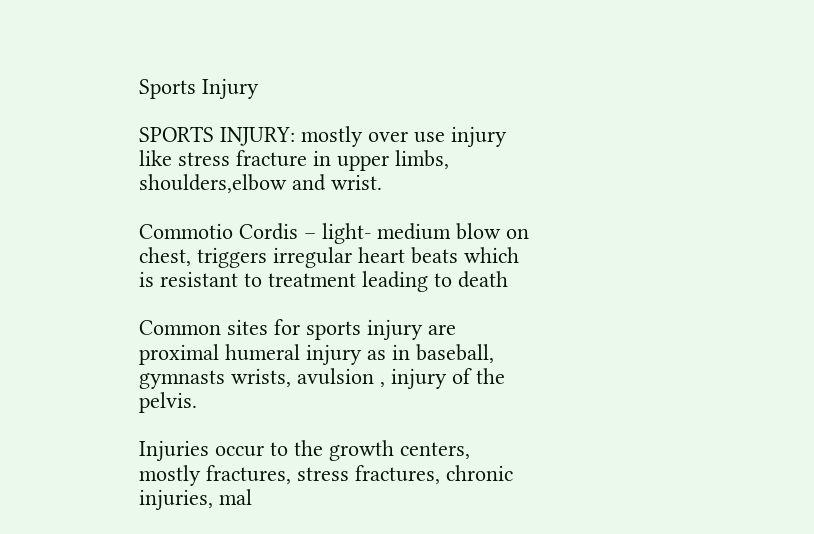Sports Injury

SPORTS INJURY: mostly over use injury like stress fracture in upper limbs, shoulders,elbow and wrist.

Commotio Cordis – light- medium blow on chest, triggers irregular heart beats which is resistant to treatment leading to death

Common sites for sports injury are proximal humeral injury as in baseball, gymnasts wrists, avulsion , injury of the pelvis.

Injuries occur to the growth centers, mostly fractures, stress fractures, chronic injuries, mal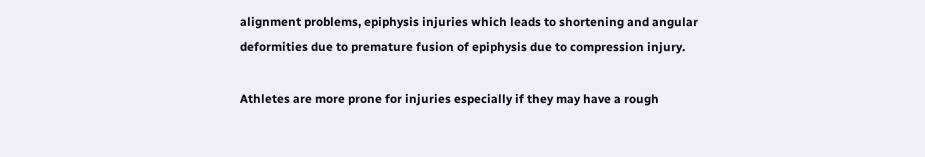alignment problems, epiphysis injuries which leads to shortening and angular deformities due to premature fusion of epiphysis due to compression injury.

Athletes are more prone for injuries especially if they may have a rough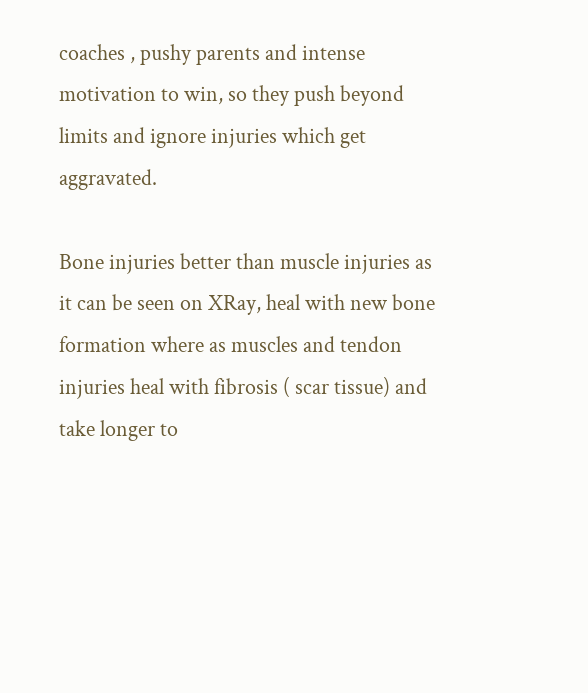coaches , pushy parents and intense motivation to win, so they push beyond limits and ignore injuries which get aggravated.

Bone injuries better than muscle injuries as it can be seen on XRay, heal with new bone formation where as muscles and tendon injuries heal with fibrosis ( scar tissue) and take longer to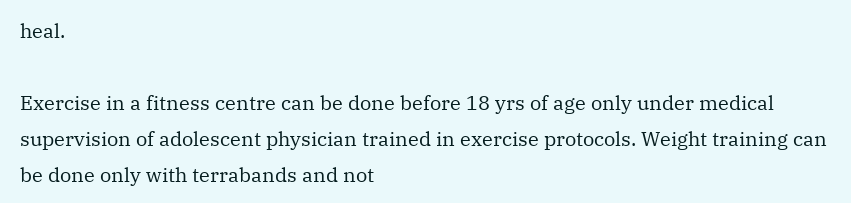heal.

Exercise in a fitness centre can be done before 18 yrs of age only under medical supervision of adolescent physician trained in exercise protocols. Weight training can be done only with terrabands and not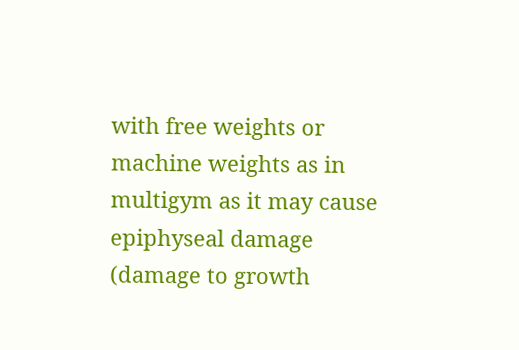with free weights or machine weights as in multigym as it may cause epiphyseal damage (damage to growth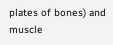plates of bones) and muscle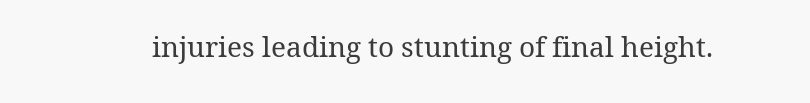injuries leading to stunting of final height.